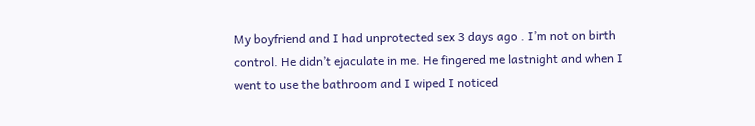My boyfriend and I had unprotected sex 3 days ago . I’m not on birth control. He didn’t ejaculate in me. He fingered me lastnight and when I went to use the bathroom and I wiped I noticed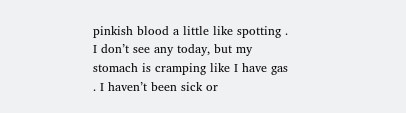pinkish blood a little like spotting . I don’t see any today, but my stomach is cramping like I have gas . I haven’t been sick or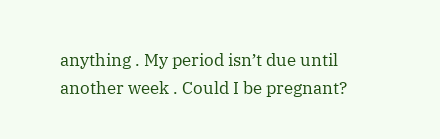anything . My period isn’t due until another week . Could I be pregnant?